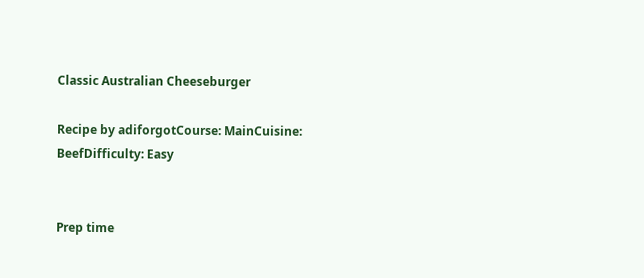Classic Australian Cheeseburger

Recipe by adiforgotCourse: MainCuisine: BeefDifficulty: Easy


Prep time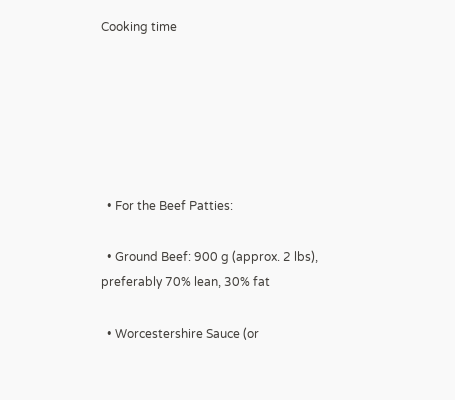Cooking time






  • For the Beef Patties:

  • Ground Beef: 900 g (approx. 2 lbs), preferably 70% lean, 30% fat

  • Worcestershire Sauce (or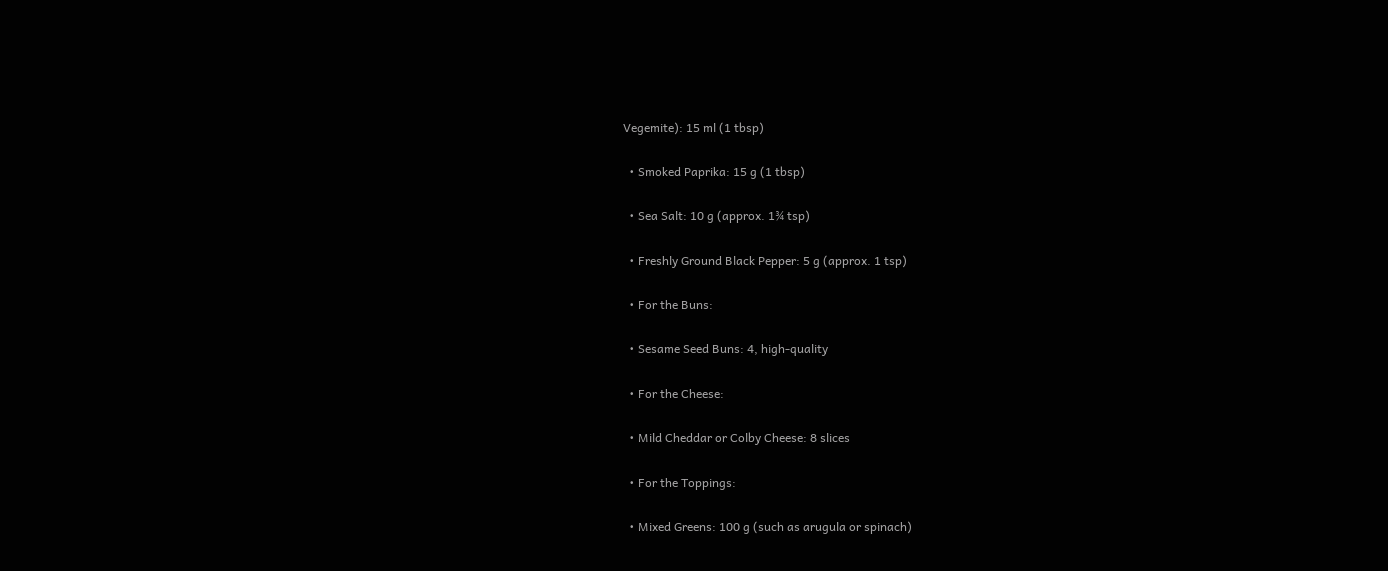Vegemite): 15 ml (1 tbsp)

  • Smoked Paprika: 15 g (1 tbsp)

  • Sea Salt: 10 g (approx. 1¾ tsp)

  • Freshly Ground Black Pepper: 5 g (approx. 1 tsp)

  • For the Buns:

  • Sesame Seed Buns: 4, high-quality

  • For the Cheese:

  • Mild Cheddar or Colby Cheese: 8 slices

  • For the Toppings:

  • Mixed Greens: 100 g (such as arugula or spinach)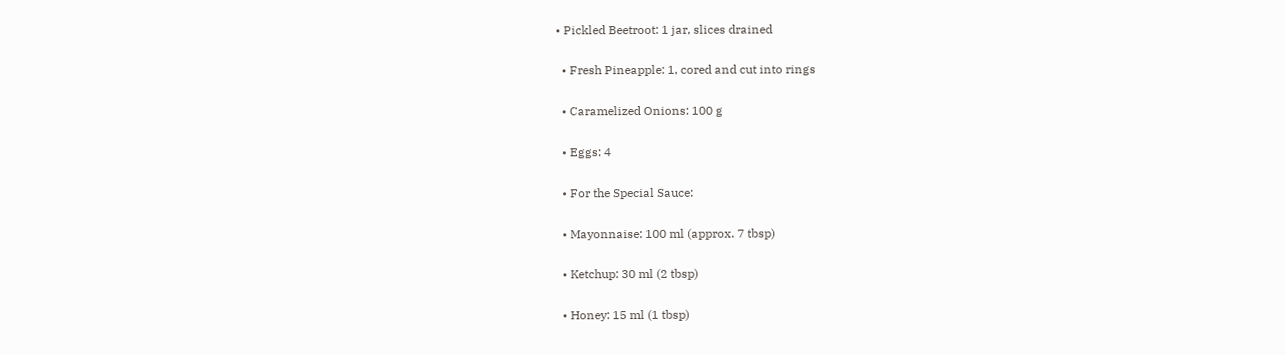• Pickled Beetroot: 1 jar, slices drained

  • Fresh Pineapple: 1, cored and cut into rings

  • Caramelized Onions: 100 g

  • Eggs: 4

  • For the Special Sauce:

  • Mayonnaise: 100 ml (approx. 7 tbsp)

  • Ketchup: 30 ml (2 tbsp)

  • Honey: 15 ml (1 tbsp)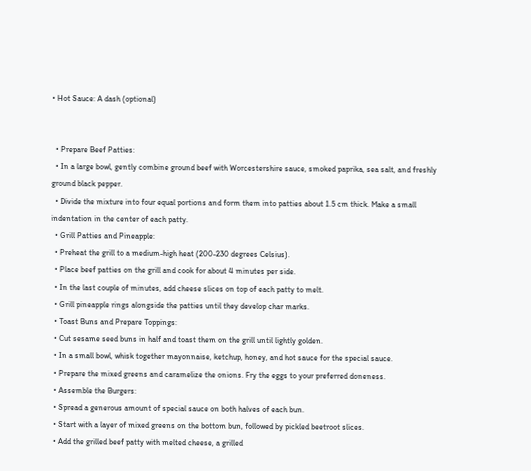• Hot Sauce: A dash (optional)


  • Prepare Beef Patties:
  • In a large bowl, gently combine ground beef with Worcestershire sauce, smoked paprika, sea salt, and freshly ground black pepper.
  • Divide the mixture into four equal portions and form them into patties about 1.5 cm thick. Make a small indentation in the center of each patty.
  • Grill Patties and Pineapple:
  • Preheat the grill to a medium-high heat (200-230 degrees Celsius).
  • Place beef patties on the grill and cook for about 4 minutes per side.
  • In the last couple of minutes, add cheese slices on top of each patty to melt.
  • Grill pineapple rings alongside the patties until they develop char marks.
  • Toast Buns and Prepare Toppings:
  • Cut sesame seed buns in half and toast them on the grill until lightly golden.
  • In a small bowl, whisk together mayonnaise, ketchup, honey, and hot sauce for the special sauce.
  • Prepare the mixed greens and caramelize the onions. Fry the eggs to your preferred doneness.
  • Assemble the Burgers:
  • Spread a generous amount of special sauce on both halves of each bun.
  • Start with a layer of mixed greens on the bottom bun, followed by pickled beetroot slices.
  • Add the grilled beef patty with melted cheese, a grilled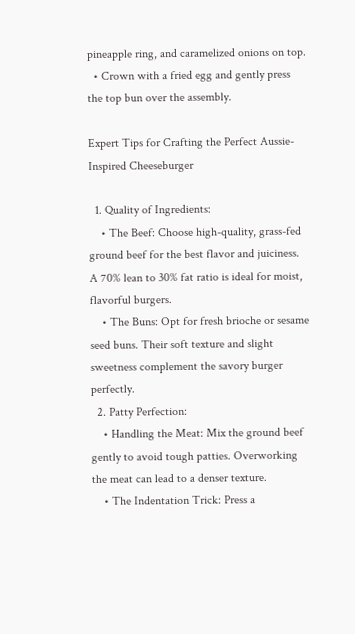pineapple ring, and caramelized onions on top.
  • Crown with a fried egg and gently press the top bun over the assembly.

Expert Tips for Crafting the Perfect Aussie-Inspired Cheeseburger

  1. Quality of Ingredients:
    • The Beef: Choose high-quality, grass-fed ground beef for the best flavor and juiciness. A 70% lean to 30% fat ratio is ideal for moist, flavorful burgers.
    • The Buns: Opt for fresh brioche or sesame seed buns. Their soft texture and slight sweetness complement the savory burger perfectly.
  2. Patty Perfection:
    • Handling the Meat: Mix the ground beef gently to avoid tough patties. Overworking the meat can lead to a denser texture.
    • The Indentation Trick: Press a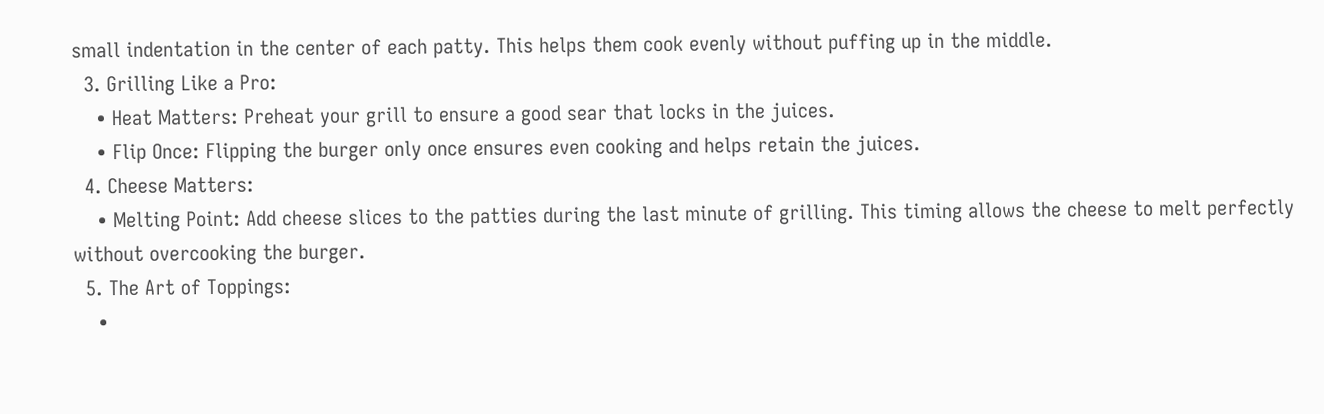small indentation in the center of each patty. This helps them cook evenly without puffing up in the middle.
  3. Grilling Like a Pro:
    • Heat Matters: Preheat your grill to ensure a good sear that locks in the juices.
    • Flip Once: Flipping the burger only once ensures even cooking and helps retain the juices.
  4. Cheese Matters:
    • Melting Point: Add cheese slices to the patties during the last minute of grilling. This timing allows the cheese to melt perfectly without overcooking the burger.
  5. The Art of Toppings:
    •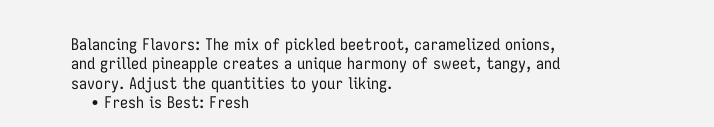Balancing Flavors: The mix of pickled beetroot, caramelized onions, and grilled pineapple creates a unique harmony of sweet, tangy, and savory. Adjust the quantities to your liking.
    • Fresh is Best: Fresh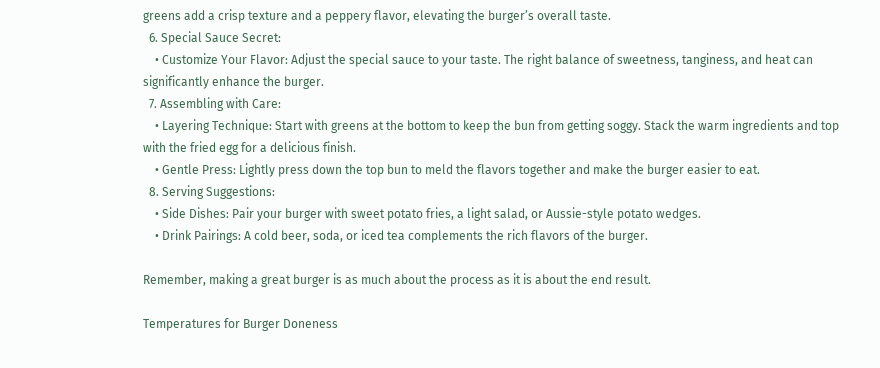greens add a crisp texture and a peppery flavor, elevating the burger’s overall taste.
  6. Special Sauce Secret:
    • Customize Your Flavor: Adjust the special sauce to your taste. The right balance of sweetness, tanginess, and heat can significantly enhance the burger.
  7. Assembling with Care:
    • Layering Technique: Start with greens at the bottom to keep the bun from getting soggy. Stack the warm ingredients and top with the fried egg for a delicious finish.
    • Gentle Press: Lightly press down the top bun to meld the flavors together and make the burger easier to eat.
  8. Serving Suggestions:
    • Side Dishes: Pair your burger with sweet potato fries, a light salad, or Aussie-style potato wedges.
    • Drink Pairings: A cold beer, soda, or iced tea complements the rich flavors of the burger.

Remember, making a great burger is as much about the process as it is about the end result.

Temperatures for Burger Doneness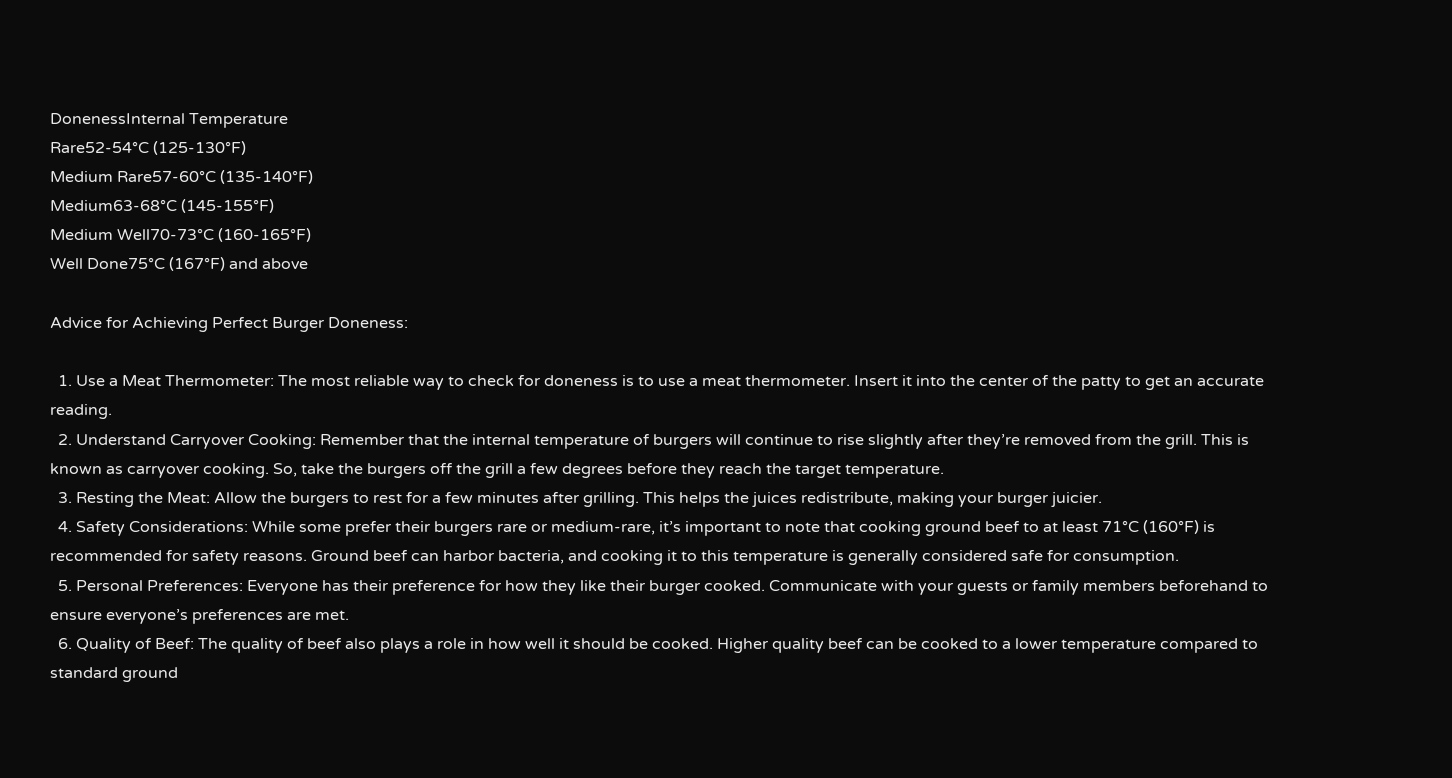DonenessInternal Temperature
Rare52-54°C (125-130°F)
Medium Rare57-60°C (135-140°F)
Medium63-68°C (145-155°F)
Medium Well70-73°C (160-165°F)
Well Done75°C (167°F) and above

Advice for Achieving Perfect Burger Doneness:

  1. Use a Meat Thermometer: The most reliable way to check for doneness is to use a meat thermometer. Insert it into the center of the patty to get an accurate reading.
  2. Understand Carryover Cooking: Remember that the internal temperature of burgers will continue to rise slightly after they’re removed from the grill. This is known as carryover cooking. So, take the burgers off the grill a few degrees before they reach the target temperature.
  3. Resting the Meat: Allow the burgers to rest for a few minutes after grilling. This helps the juices redistribute, making your burger juicier.
  4. Safety Considerations: While some prefer their burgers rare or medium-rare, it’s important to note that cooking ground beef to at least 71°C (160°F) is recommended for safety reasons. Ground beef can harbor bacteria, and cooking it to this temperature is generally considered safe for consumption.
  5. Personal Preferences: Everyone has their preference for how they like their burger cooked. Communicate with your guests or family members beforehand to ensure everyone’s preferences are met.
  6. Quality of Beef: The quality of beef also plays a role in how well it should be cooked. Higher quality beef can be cooked to a lower temperature compared to standard ground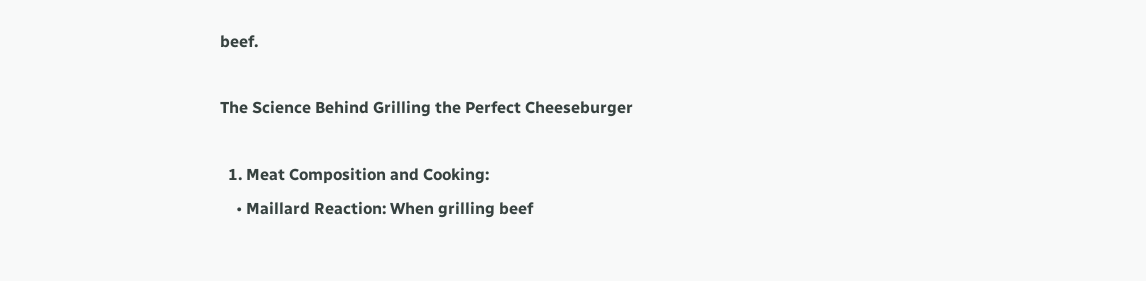beef.

The Science Behind Grilling the Perfect Cheeseburger

  1. Meat Composition and Cooking:
    • Maillard Reaction: When grilling beef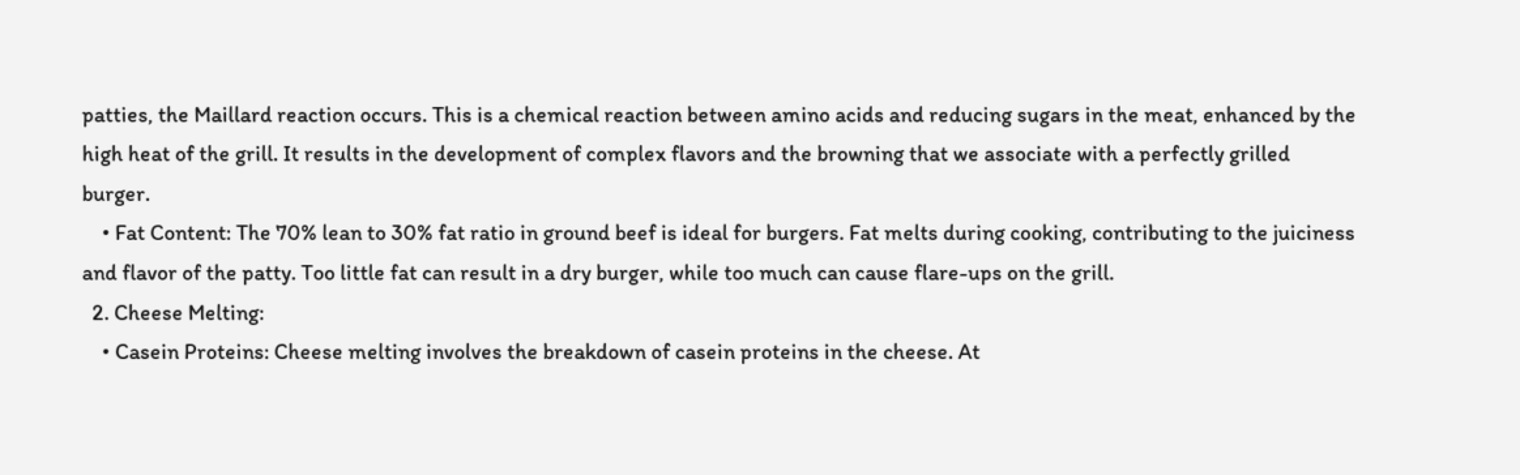patties, the Maillard reaction occurs. This is a chemical reaction between amino acids and reducing sugars in the meat, enhanced by the high heat of the grill. It results in the development of complex flavors and the browning that we associate with a perfectly grilled burger.
    • Fat Content: The 70% lean to 30% fat ratio in ground beef is ideal for burgers. Fat melts during cooking, contributing to the juiciness and flavor of the patty. Too little fat can result in a dry burger, while too much can cause flare-ups on the grill.
  2. Cheese Melting:
    • Casein Proteins: Cheese melting involves the breakdown of casein proteins in the cheese. At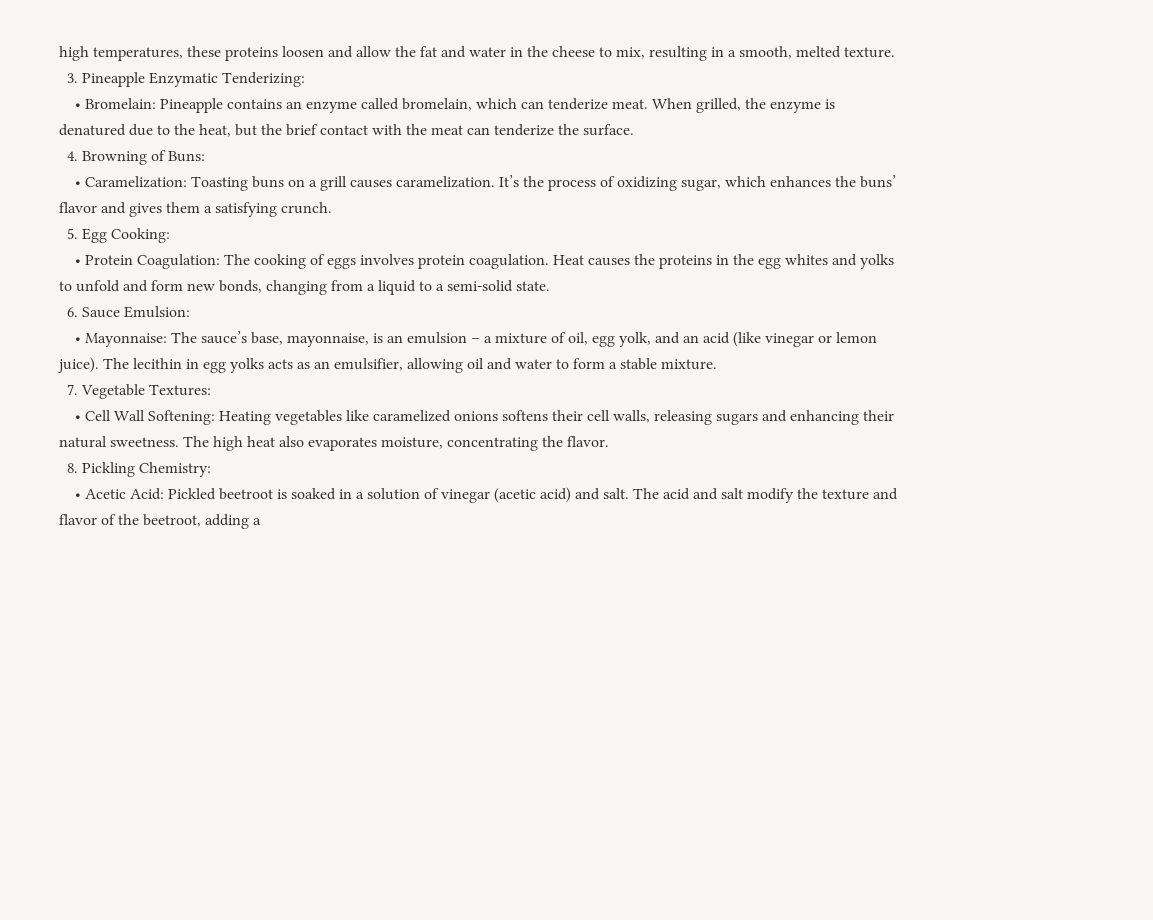high temperatures, these proteins loosen and allow the fat and water in the cheese to mix, resulting in a smooth, melted texture.
  3. Pineapple Enzymatic Tenderizing:
    • Bromelain: Pineapple contains an enzyme called bromelain, which can tenderize meat. When grilled, the enzyme is denatured due to the heat, but the brief contact with the meat can tenderize the surface.
  4. Browning of Buns:
    • Caramelization: Toasting buns on a grill causes caramelization. It’s the process of oxidizing sugar, which enhances the buns’ flavor and gives them a satisfying crunch.
  5. Egg Cooking:
    • Protein Coagulation: The cooking of eggs involves protein coagulation. Heat causes the proteins in the egg whites and yolks to unfold and form new bonds, changing from a liquid to a semi-solid state.
  6. Sauce Emulsion:
    • Mayonnaise: The sauce’s base, mayonnaise, is an emulsion – a mixture of oil, egg yolk, and an acid (like vinegar or lemon juice). The lecithin in egg yolks acts as an emulsifier, allowing oil and water to form a stable mixture.
  7. Vegetable Textures:
    • Cell Wall Softening: Heating vegetables like caramelized onions softens their cell walls, releasing sugars and enhancing their natural sweetness. The high heat also evaporates moisture, concentrating the flavor.
  8. Pickling Chemistry:
    • Acetic Acid: Pickled beetroot is soaked in a solution of vinegar (acetic acid) and salt. The acid and salt modify the texture and flavor of the beetroot, adding a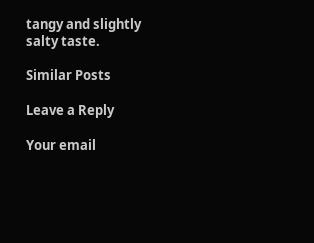tangy and slightly salty taste.

Similar Posts

Leave a Reply

Your email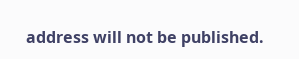address will not be published.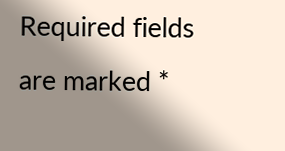Required fields are marked *